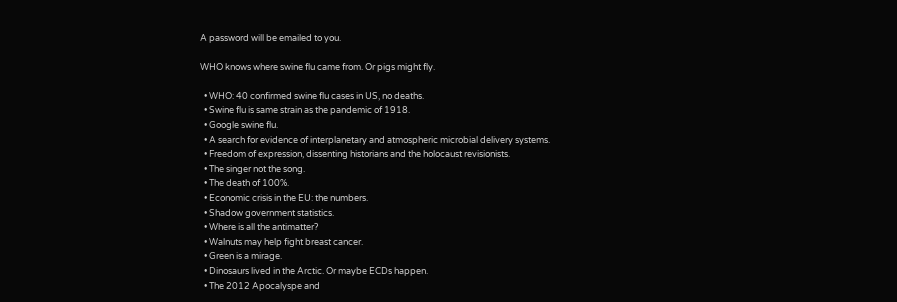A password will be emailed to you.

WHO knows where swine flu came from. Or pigs might fly.

  • WHO: 40 confirmed swine flu cases in US, no deaths.
  • Swine flu is same strain as the pandemic of 1918.
  • Google swine flu.
  • A search for evidence of interplanetary and atmospheric microbial delivery systems.
  • Freedom of expression, dissenting historians and the holocaust revisionists.
  • The singer not the song.
  • The death of 100%.
  • Economic crisis in the EU: the numbers.
  • Shadow government statistics.
  • Where is all the antimatter?
  • Walnuts may help fight breast cancer.
  • Green is a mirage.
  • Dinosaurs lived in the Arctic. Or maybe ECDs happen.
  • The 2012 Apocalyspe and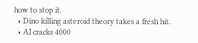how to stop it.
  • Dino killing asteroid theory takes a fresh hit.
  • AI cracks 4000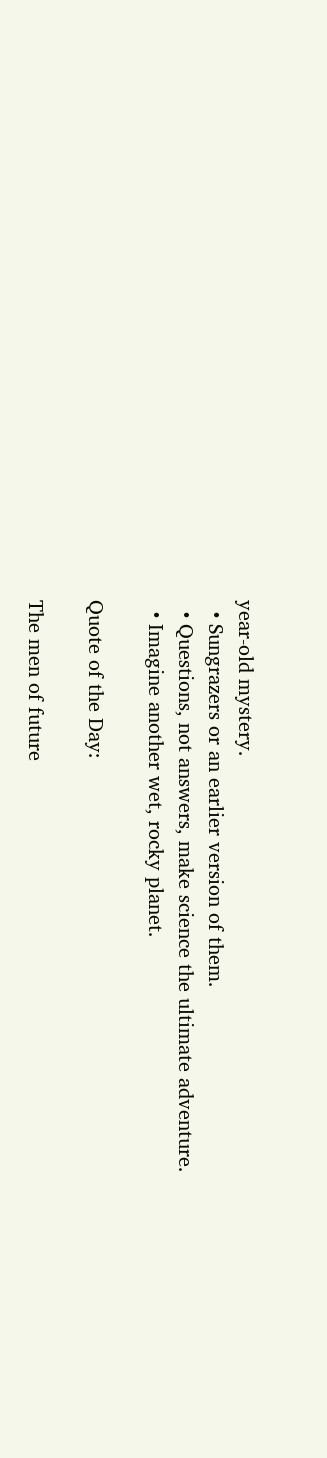year-old mystery.
  • Sungrazers or an earlier version of them.
  • Questions, not answers, make science the ultimate adventure.
  • Imagine another wet, rocky planet.

Quote of the Day:

The men of future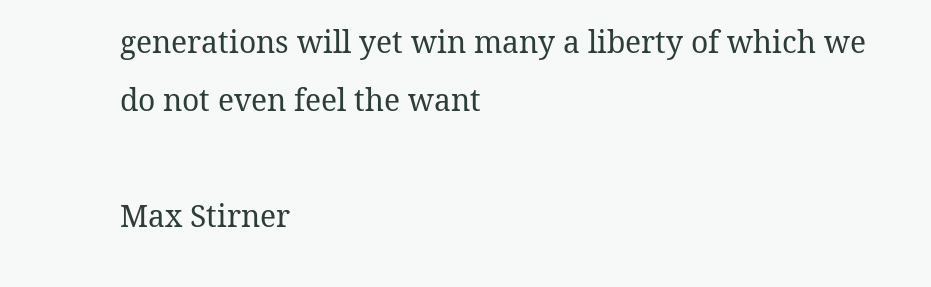generations will yet win many a liberty of which we do not even feel the want

Max Stirner